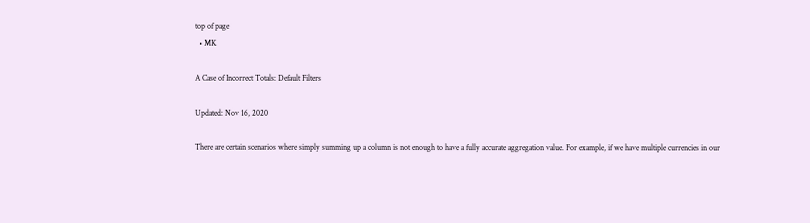top of page
  • MK

A Case of Incorrect Totals: Default Filters

Updated: Nov 16, 2020

There are certain scenarios where simply summing up a column is not enough to have a fully accurate aggregation value. For example, if we have multiple currencies in our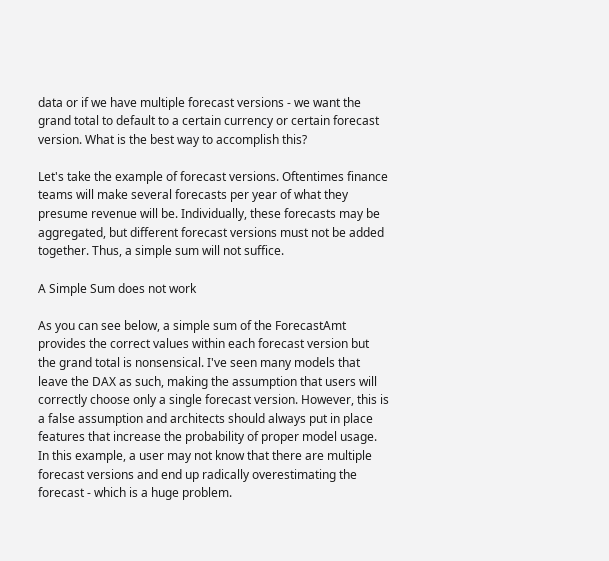data or if we have multiple forecast versions - we want the grand total to default to a certain currency or certain forecast version. What is the best way to accomplish this?

Let's take the example of forecast versions. Oftentimes finance teams will make several forecasts per year of what they presume revenue will be. Individually, these forecasts may be aggregated, but different forecast versions must not be added together. Thus, a simple sum will not suffice.

A Simple Sum does not work

As you can see below, a simple sum of the ForecastAmt provides the correct values within each forecast version but the grand total is nonsensical. I've seen many models that leave the DAX as such, making the assumption that users will correctly choose only a single forecast version. However, this is a false assumption and architects should always put in place features that increase the probability of proper model usage. In this example, a user may not know that there are multiple forecast versions and end up radically overestimating the forecast - which is a huge problem.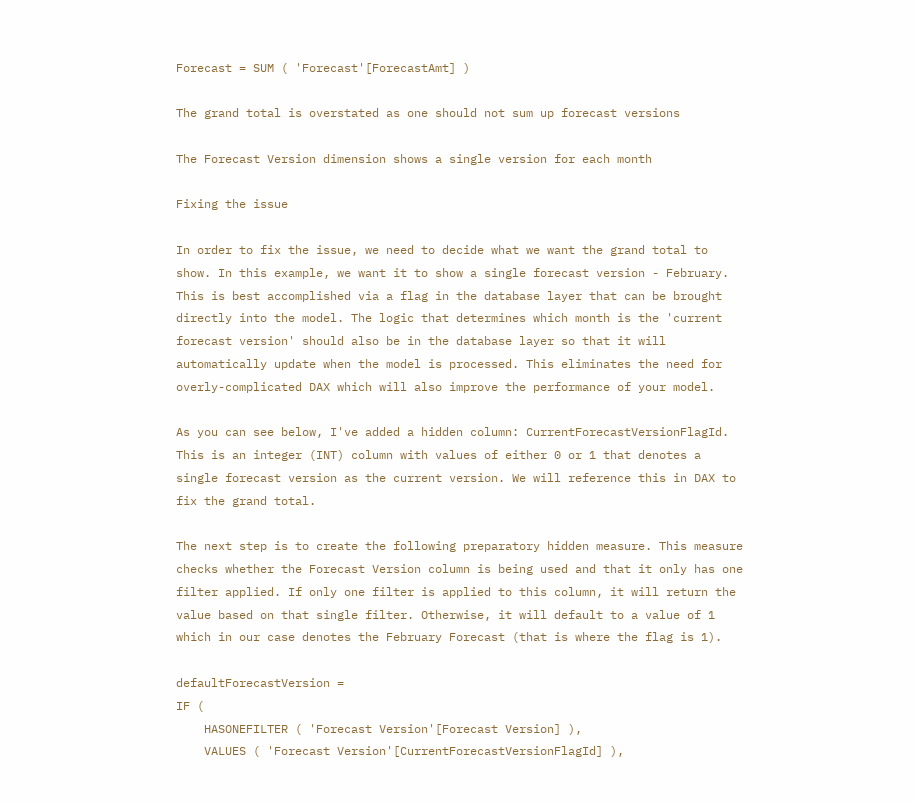Forecast = SUM ( 'Forecast'[ForecastAmt] )

The grand total is overstated as one should not sum up forecast versions

The Forecast Version dimension shows a single version for each month

Fixing the issue

In order to fix the issue, we need to decide what we want the grand total to show. In this example, we want it to show a single forecast version - February. This is best accomplished via a flag in the database layer that can be brought directly into the model. The logic that determines which month is the 'current forecast version' should also be in the database layer so that it will automatically update when the model is processed. This eliminates the need for overly-complicated DAX which will also improve the performance of your model.

As you can see below, I've added a hidden column: CurrentForecastVersionFlagId. This is an integer (INT) column with values of either 0 or 1 that denotes a single forecast version as the current version. We will reference this in DAX to fix the grand total.

The next step is to create the following preparatory hidden measure. This measure checks whether the Forecast Version column is being used and that it only has one filter applied. If only one filter is applied to this column, it will return the value based on that single filter. Otherwise, it will default to a value of 1 which in our case denotes the February Forecast (that is where the flag is 1).

defaultForecastVersion =
IF (
    HASONEFILTER ( 'Forecast Version'[Forecast Version] ),
    VALUES ( 'Forecast Version'[CurrentForecastVersionFlagId] ),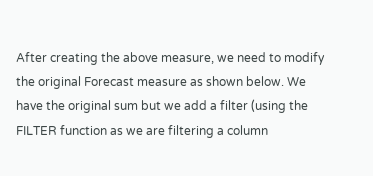After creating the above measure, we need to modify the original Forecast measure as shown below. We have the original sum but we add a filter (using the FILTER function as we are filtering a column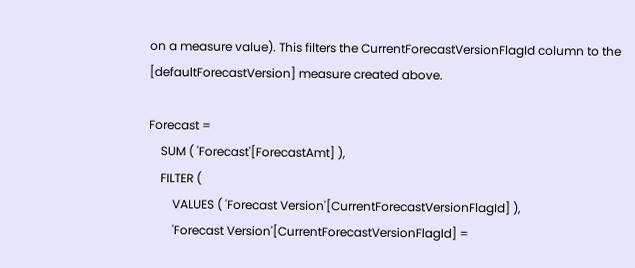on a measure value). This filters the CurrentForecastVersionFlagId column to the [defaultForecastVersion] measure created above.

Forecast =
    SUM ( 'Forecast'[ForecastAmt] ),
    FILTER (
        VALUES ( 'Forecast Version'[CurrentForecastVersionFlagId] ),
        'Forecast Version'[CurrentForecastVersionFlagId] =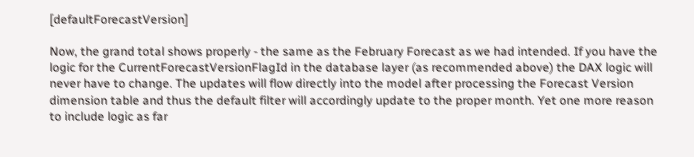[defaultForecastVersion]

Now, the grand total shows properly - the same as the February Forecast as we had intended. If you have the logic for the CurrentForecastVersionFlagId in the database layer (as recommended above) the DAX logic will never have to change. The updates will flow directly into the model after processing the Forecast Version dimension table and thus the default filter will accordingly update to the proper month. Yet one more reason to include logic as far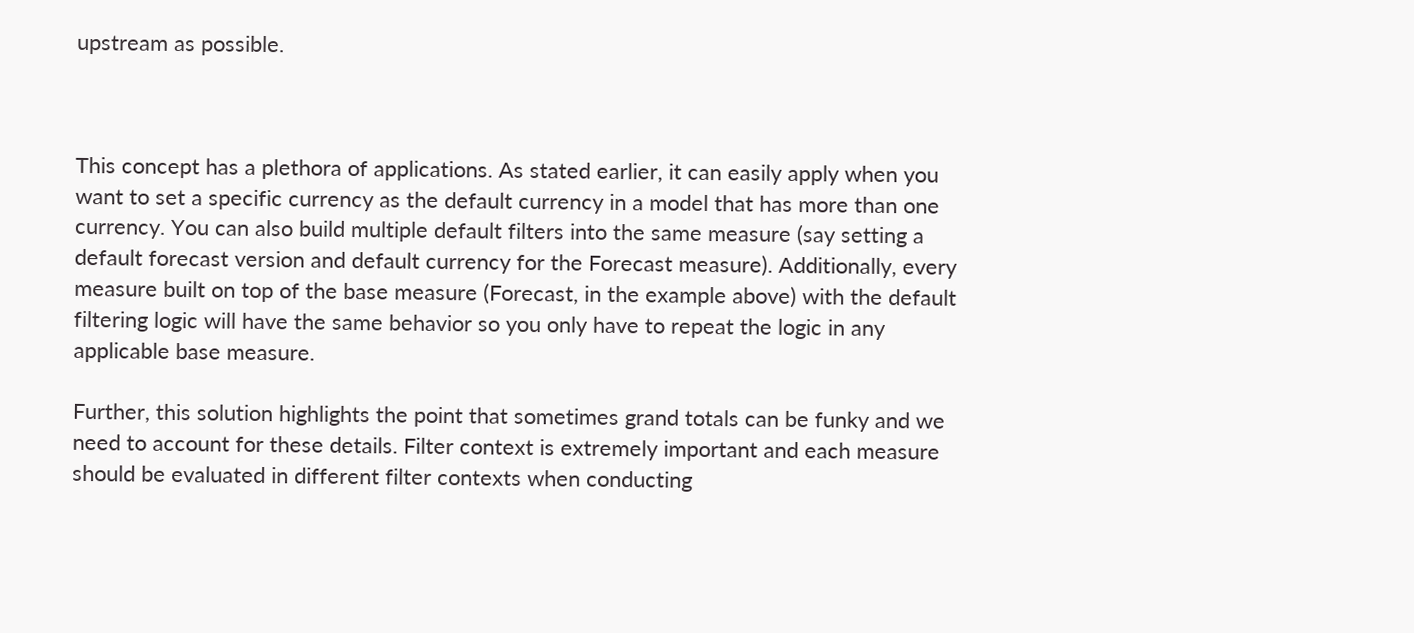upstream as possible.



This concept has a plethora of applications. As stated earlier, it can easily apply when you want to set a specific currency as the default currency in a model that has more than one currency. You can also build multiple default filters into the same measure (say setting a default forecast version and default currency for the Forecast measure). Additionally, every measure built on top of the base measure (Forecast, in the example above) with the default filtering logic will have the same behavior so you only have to repeat the logic in any applicable base measure.

Further, this solution highlights the point that sometimes grand totals can be funky and we need to account for these details. Filter context is extremely important and each measure should be evaluated in different filter contexts when conducting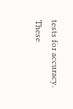tests for accuracy. These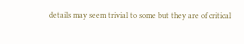details may seem trivial to some but they are of critical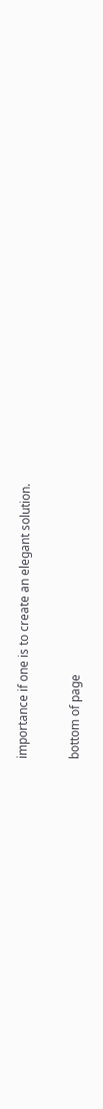importance if one is to create an elegant solution.


bottom of page